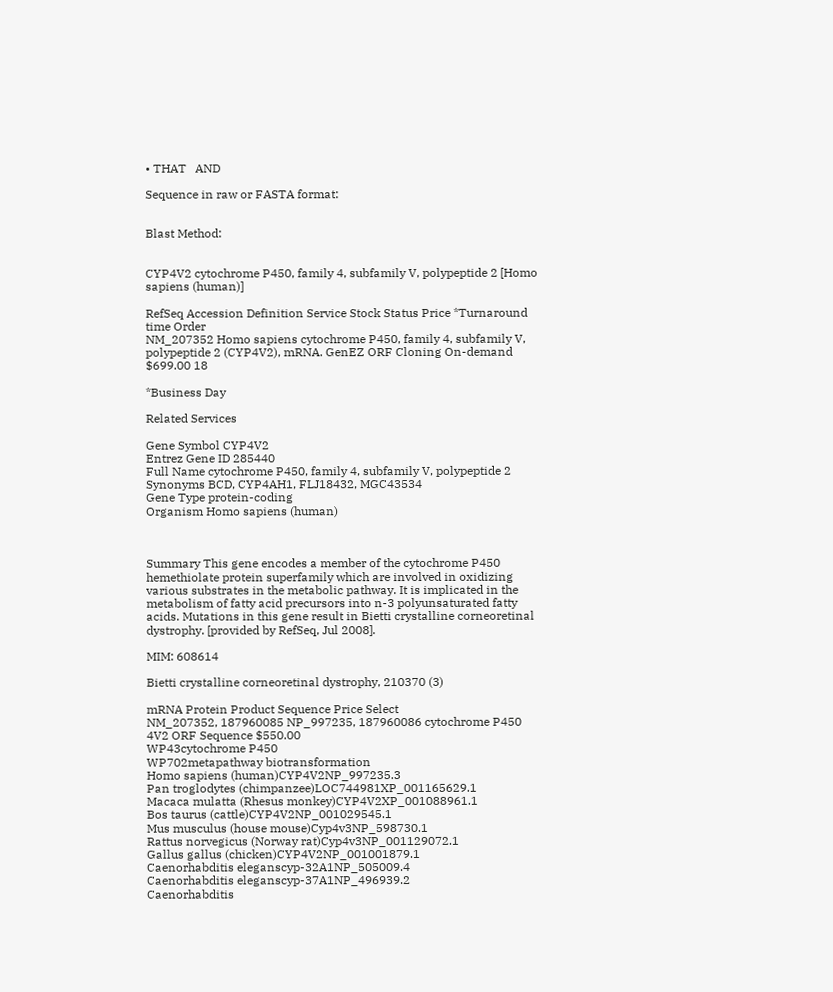• THAT   AND

Sequence in raw or FASTA format:


Blast Method:


CYP4V2 cytochrome P450, family 4, subfamily V, polypeptide 2 [Homo sapiens (human)]

RefSeq Accession Definition Service Stock Status Price *Turnaround time Order
NM_207352 Homo sapiens cytochrome P450, family 4, subfamily V, polypeptide 2 (CYP4V2), mRNA. GenEZ ORF Cloning On-demand $699.00 18

*Business Day

Related Services

Gene Symbol CYP4V2
Entrez Gene ID 285440
Full Name cytochrome P450, family 4, subfamily V, polypeptide 2
Synonyms BCD, CYP4AH1, FLJ18432, MGC43534
Gene Type protein-coding
Organism Homo sapiens (human)



Summary This gene encodes a member of the cytochrome P450 hemethiolate protein superfamily which are involved in oxidizing various substrates in the metabolic pathway. It is implicated in the metabolism of fatty acid precursors into n-3 polyunsaturated fatty acids. Mutations in this gene result in Bietti crystalline corneoretinal dystrophy. [provided by RefSeq, Jul 2008].

MIM: 608614

Bietti crystalline corneoretinal dystrophy, 210370 (3)

mRNA Protein Product Sequence Price Select
NM_207352, 187960085 NP_997235, 187960086 cytochrome P450 4V2 ORF Sequence $550.00
WP43cytochrome P450
WP702metapathway biotransformation
Homo sapiens (human)CYP4V2NP_997235.3
Pan troglodytes (chimpanzee)LOC744981XP_001165629.1
Macaca mulatta (Rhesus monkey)CYP4V2XP_001088961.1
Bos taurus (cattle)CYP4V2NP_001029545.1
Mus musculus (house mouse)Cyp4v3NP_598730.1
Rattus norvegicus (Norway rat)Cyp4v3NP_001129072.1
Gallus gallus (chicken)CYP4V2NP_001001879.1
Caenorhabditis eleganscyp-32A1NP_505009.4
Caenorhabditis eleganscyp-37A1NP_496939.2
Caenorhabditis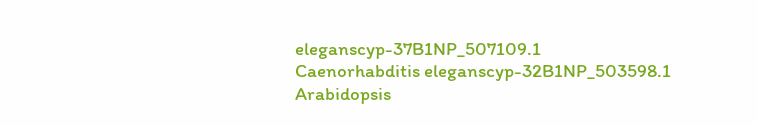eleganscyp-37B1NP_507109.1
Caenorhabditis eleganscyp-32B1NP_503598.1
Arabidopsis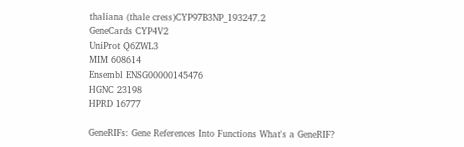thaliana (thale cress)CYP97B3NP_193247.2
GeneCards CYP4V2
UniProt Q6ZWL3
MIM 608614
Ensembl ENSG00000145476
HGNC 23198
HPRD 16777

GeneRIFs: Gene References Into Functions What's a GeneRIF?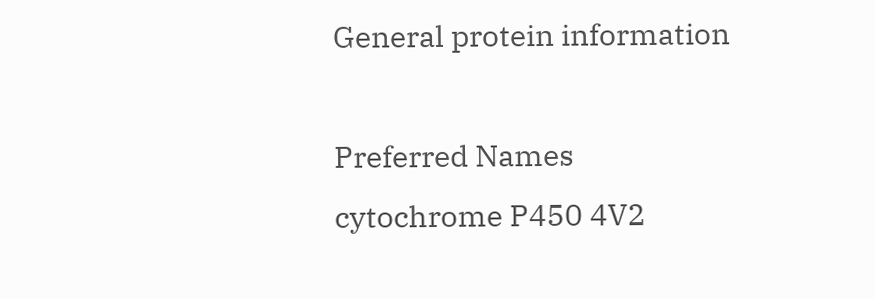General protein information

Preferred Names
cytochrome P450 4V2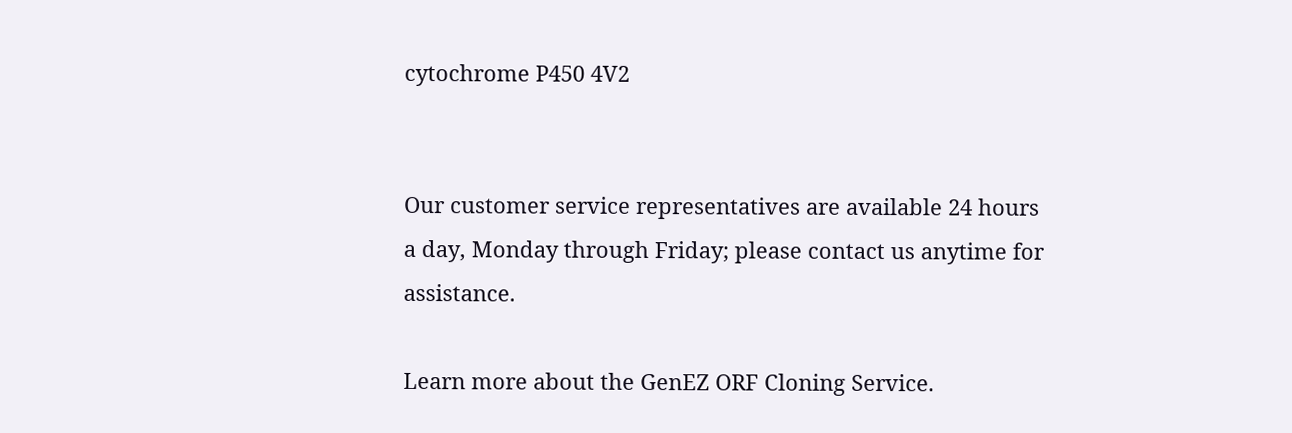cytochrome P450 4V2


Our customer service representatives are available 24 hours a day, Monday through Friday; please contact us anytime for assistance.

Learn more about the GenEZ ORF Cloning Service.